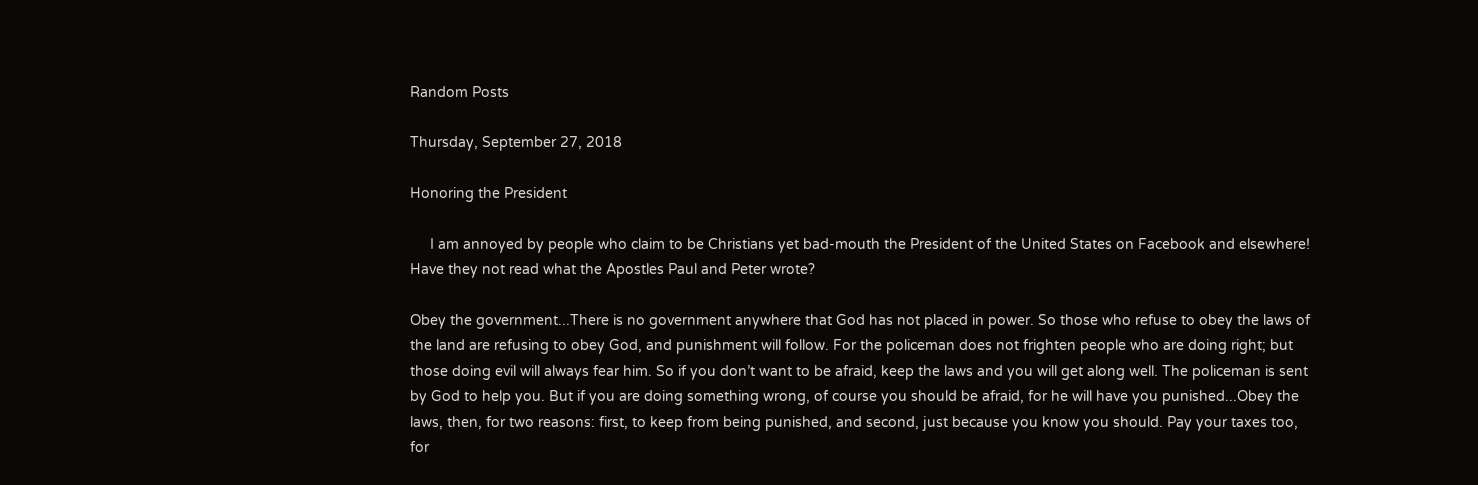Random Posts

Thursday, September 27, 2018

Honoring the President

     I am annoyed by people who claim to be Christians yet bad-mouth the President of the United States on Facebook and elsewhere! Have they not read what the Apostles Paul and Peter wrote?

Obey the government...There is no government anywhere that God has not placed in power. So those who refuse to obey the laws of the land are refusing to obey God, and punishment will follow. For the policeman does not frighten people who are doing right; but those doing evil will always fear him. So if you don’t want to be afraid, keep the laws and you will get along well. The policeman is sent by God to help you. But if you are doing something wrong, of course you should be afraid, for he will have you punished...Obey the laws, then, for two reasons: first, to keep from being punished, and second, just because you know you should. Pay your taxes too, for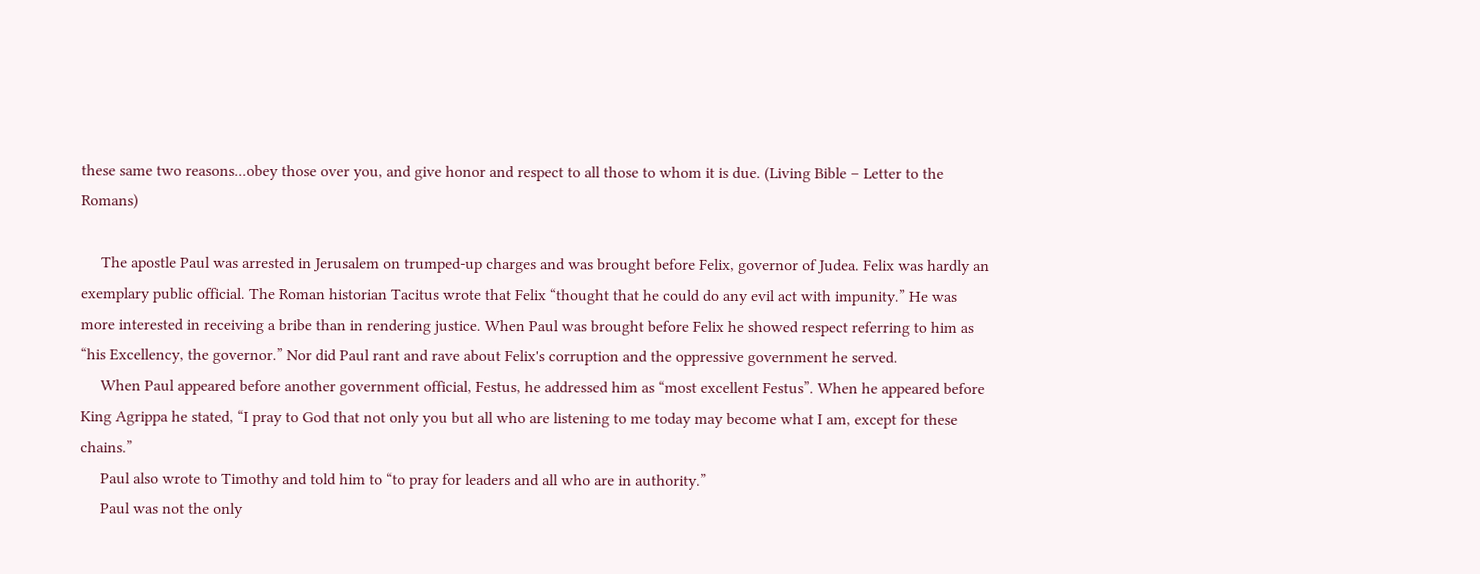these same two reasons...obey those over you, and give honor and respect to all those to whom it is due. (Living Bible – Letter to the Romans)

     The apostle Paul was arrested in Jerusalem on trumped-up charges and was brought before Felix, governor of Judea. Felix was hardly an exemplary public official. The Roman historian Tacitus wrote that Felix “thought that he could do any evil act with impunity.” He was more interested in receiving a bribe than in rendering justice. When Paul was brought before Felix he showed respect referring to him as “his Excellency, the governor.” Nor did Paul rant and rave about Felix's corruption and the oppressive government he served.
     When Paul appeared before another government official, Festus, he addressed him as “most excellent Festus”. When he appeared before King Agrippa he stated, “I pray to God that not only you but all who are listening to me today may become what I am, except for these chains.”
     Paul also wrote to Timothy and told him to “to pray for leaders and all who are in authority.”
     Paul was not the only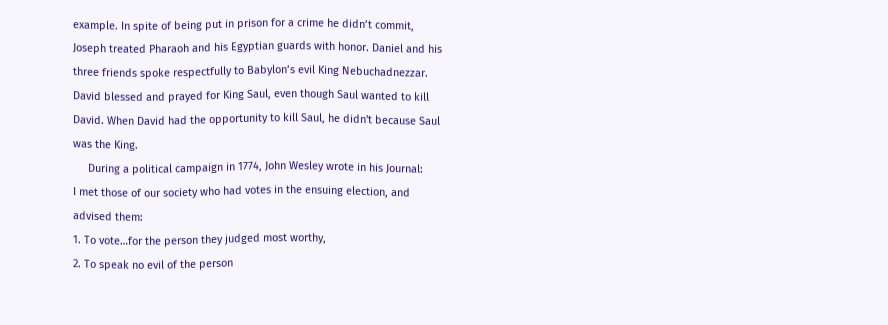example. In spite of being put in prison for a crime he didn’t commit, Joseph treated Pharaoh and his Egyptian guards with honor. Daniel and his three friends spoke respectfully to Babylon’s evil King Nebuchadnezzar. David blessed and prayed for King Saul, even though Saul wanted to kill David. When David had the opportunity to kill Saul, he didn't because Saul was the King.
     During a political campaign in 1774, John Wesley wrote in his Journal:
I met those of our society who had votes in the ensuing election, and advised them:
1. To vote…for the person they judged most worthy,
2. To speak no evil of the person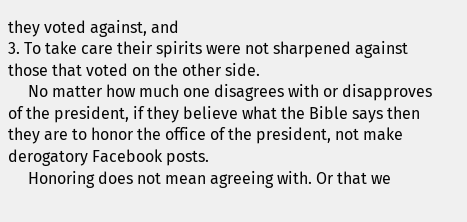they voted against, and
3. To take care their spirits were not sharpened against those that voted on the other side.
     No matter how much one disagrees with or disapproves of the president, if they believe what the Bible says then they are to honor the office of the president, not make derogatory Facebook posts.
     Honoring does not mean agreeing with. Or that we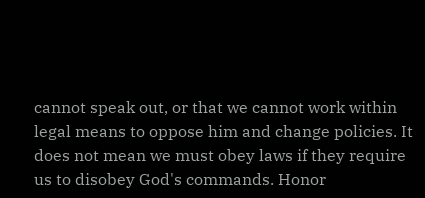cannot speak out, or that we cannot work within legal means to oppose him and change policies. It does not mean we must obey laws if they require us to disobey God's commands. Honor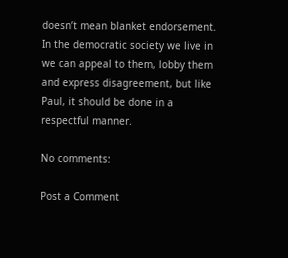doesn’t mean blanket endorsement. In the democratic society we live in we can appeal to them, lobby them and express disagreement, but like Paul, it should be done in a respectful manner.

No comments:

Post a Comment